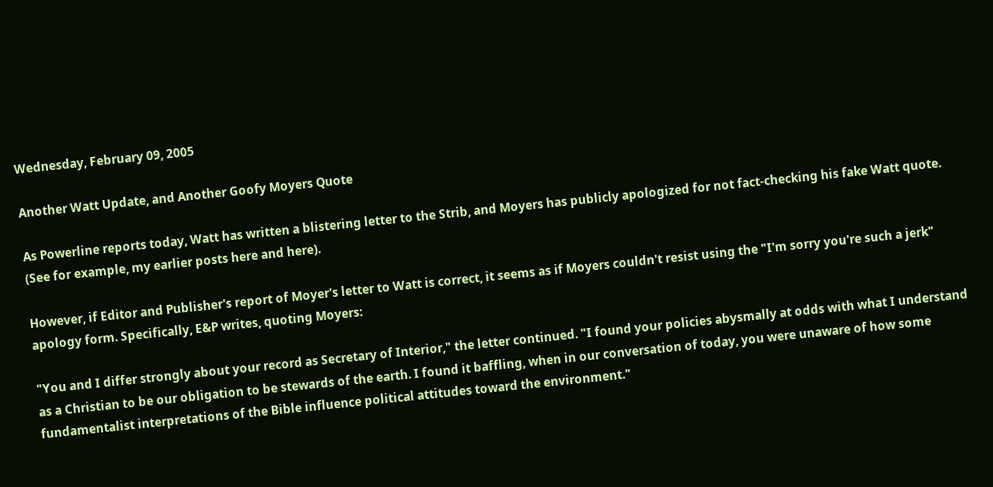Wednesday, February 09, 2005

Another Watt Update, and Another Goofy Moyers Quote

As Powerline reports today, Watt has written a blistering letter to the Strib, and Moyers has publicly apologized for not fact-checking his fake Watt quote. (See for example, my earlier posts here and here).

However, if Editor and Publisher's report of Moyer's letter to Watt is correct, it seems as if Moyers couldn't resist using the "I'm sorry you're such a jerk" apology form. Specifically, E&P writes, quoting Moyers:

"You and I differ strongly about your record as Secretary of Interior," the letter continued. "I found your policies abysmally at odds with what I understand as a Christian to be our obligation to be stewards of the earth. I found it baffling, when in our conversation of today, you were unaware of how some fundamentalist interpretations of the Bible influence political attitudes toward the environment."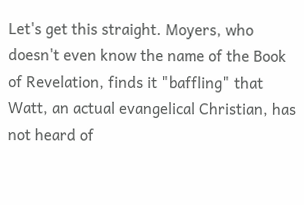Let's get this straight. Moyers, who doesn't even know the name of the Book of Revelation, finds it "baffling" that Watt, an actual evangelical Christian, has not heard of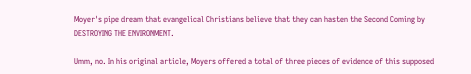Moyer's pipe dream that evangelical Christians believe that they can hasten the Second Coming by DESTROYING THE ENVIRONMENT.

Umm, no. In his original article, Moyers offered a total of three pieces of evidence of this supposed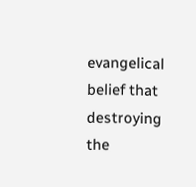evangelical belief that destroying the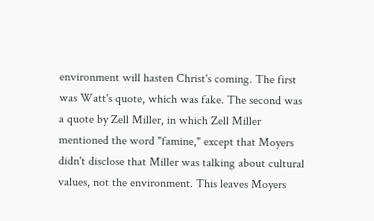environment will hasten Christ's coming. The first was Watt's quote, which was fake. The second was a quote by Zell Miller, in which Zell Miller mentioned the word "famine," except that Moyers didn't disclose that Miller was talking about cultural values, not the environment. This leaves Moyers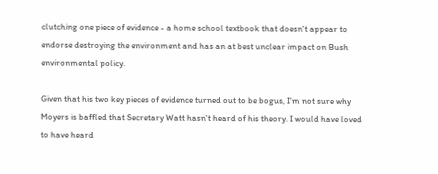clutching one piece of evidence - a home school textbook that doesn't appear to endorse destroying the environment and has an at best unclear impact on Bush environmental policy.

Given that his two key pieces of evidence turned out to be bogus, I'm not sure why Moyers is baffled that Secretary Watt hasn't heard of his theory. I would have loved to have heard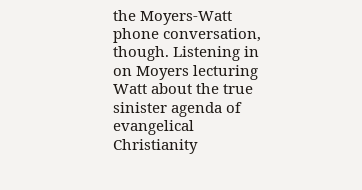the Moyers-Watt phone conversation, though. Listening in on Moyers lecturing Watt about the true sinister agenda of evangelical Christianity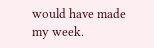would have made my week.